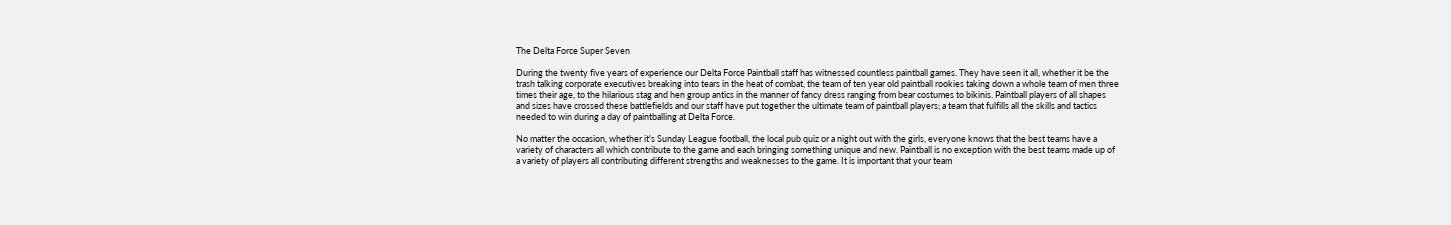The Delta Force Super Seven

During the twenty five years of experience our Delta Force Paintball staff has witnessed countless paintball games. They have seen it all, whether it be the trash talking corporate executives breaking into tears in the heat of combat, the team of ten year old paintball rookies taking down a whole team of men three times their age, to the hilarious stag and hen group antics in the manner of fancy dress ranging from bear costumes to bikinis. Paintball players of all shapes and sizes have crossed these battlefields and our staff have put together the ultimate team of paintball players; a team that fulfills all the skills and tactics needed to win during a day of paintballing at Delta Force.

No matter the occasion, whether it's Sunday League football, the local pub quiz or a night out with the girls, everyone knows that the best teams have a variety of characters all which contribute to the game and each bringing something unique and new. Paintball is no exception with the best teams made up of a variety of players all contributing different strengths and weaknesses to the game. It is important that your team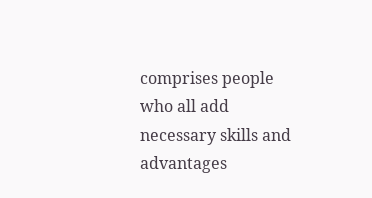comprises people who all add necessary skills and advantages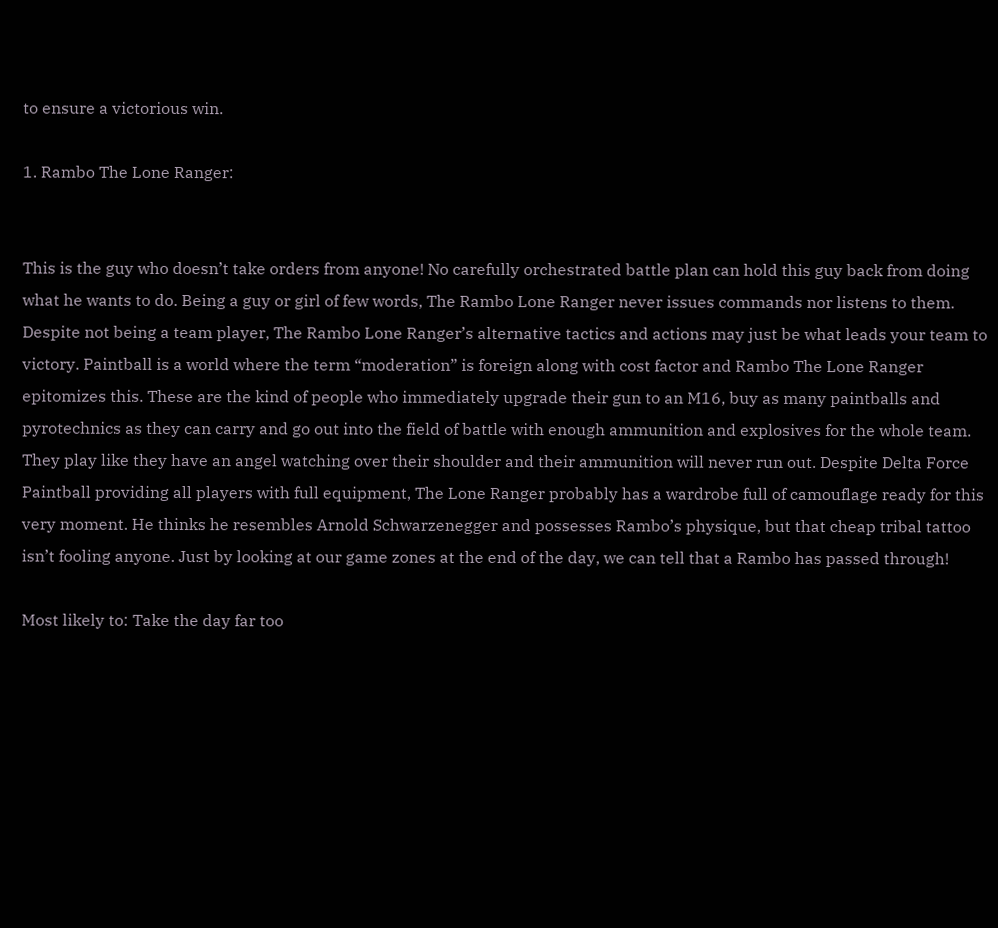to ensure a victorious win.

1. Rambo The Lone Ranger:


This is the guy who doesn’t take orders from anyone! No carefully orchestrated battle plan can hold this guy back from doing what he wants to do. Being a guy or girl of few words, The Rambo Lone Ranger never issues commands nor listens to them. Despite not being a team player, The Rambo Lone Ranger’s alternative tactics and actions may just be what leads your team to victory. Paintball is a world where the term “moderation” is foreign along with cost factor and Rambo The Lone Ranger epitomizes this. These are the kind of people who immediately upgrade their gun to an M16, buy as many paintballs and pyrotechnics as they can carry and go out into the field of battle with enough ammunition and explosives for the whole team. They play like they have an angel watching over their shoulder and their ammunition will never run out. Despite Delta Force Paintball providing all players with full equipment, The Lone Ranger probably has a wardrobe full of camouflage ready for this very moment. He thinks he resembles Arnold Schwarzenegger and possesses Rambo’s physique, but that cheap tribal tattoo isn’t fooling anyone. Just by looking at our game zones at the end of the day, we can tell that a Rambo has passed through!

Most likely to: Take the day far too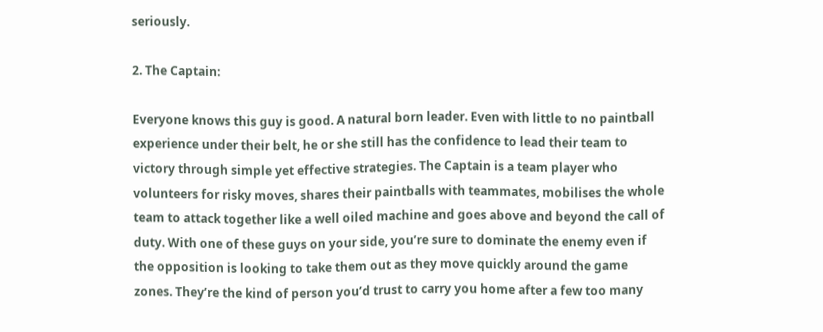seriously.

2. The Captain:

Everyone knows this guy is good. A natural born leader. Even with little to no paintball experience under their belt, he or she still has the confidence to lead their team to victory through simple yet effective strategies. The Captain is a team player who volunteers for risky moves, shares their paintballs with teammates, mobilises the whole team to attack together like a well oiled machine and goes above and beyond the call of duty. With one of these guys on your side, you’re sure to dominate the enemy even if the opposition is looking to take them out as they move quickly around the game zones. They’re the kind of person you’d trust to carry you home after a few too many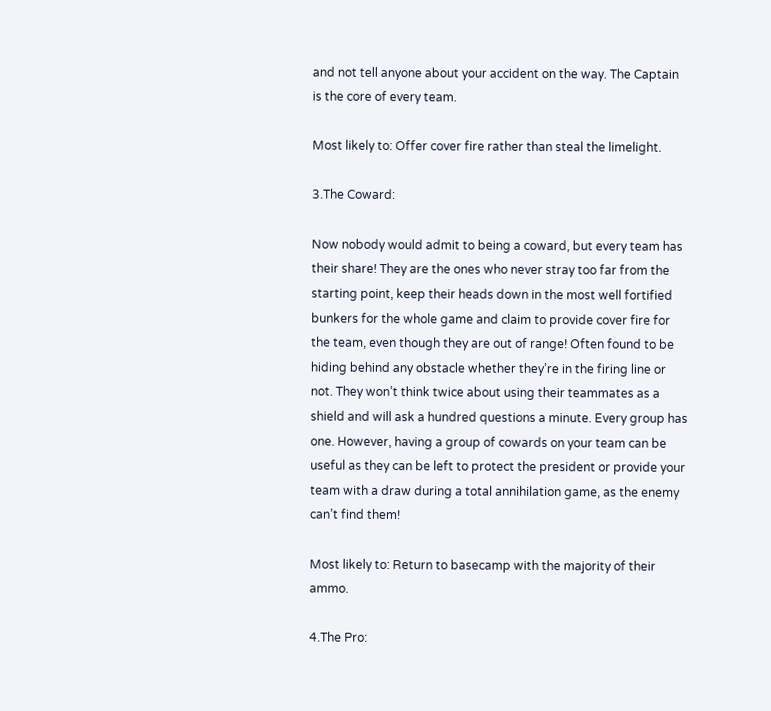and not tell anyone about your accident on the way. The Captain is the core of every team.

Most likely to: Offer cover fire rather than steal the limelight.

3.The Coward:

Now nobody would admit to being a coward, but every team has their share! They are the ones who never stray too far from the starting point, keep their heads down in the most well fortified bunkers for the whole game and claim to provide cover fire for the team, even though they are out of range! Often found to be hiding behind any obstacle whether they’re in the firing line or not. They won’t think twice about using their teammates as a shield and will ask a hundred questions a minute. Every group has one. However, having a group of cowards on your team can be useful as they can be left to protect the president or provide your team with a draw during a total annihilation game, as the enemy can’t find them!

Most likely to: Return to basecamp with the majority of their ammo.

4.The Pro: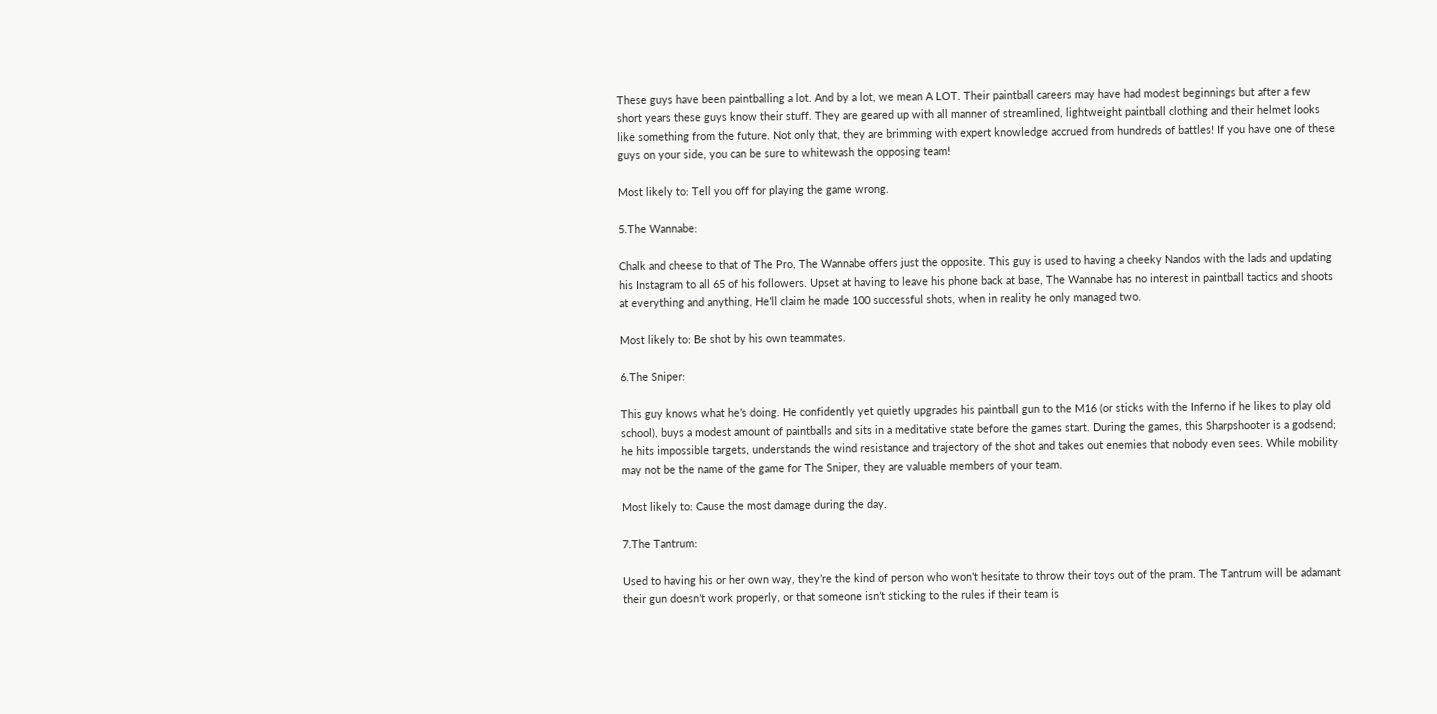These guys have been paintballing a lot. And by a lot, we mean A LOT. Their paintball careers may have had modest beginnings but after a few short years these guys know their stuff. They are geared up with all manner of streamlined, lightweight paintball clothing and their helmet looks like something from the future. Not only that, they are brimming with expert knowledge accrued from hundreds of battles! If you have one of these guys on your side, you can be sure to whitewash the opposing team!

Most likely to: Tell you off for playing the game wrong.

5.The Wannabe:

Chalk and cheese to that of The Pro, The Wannabe offers just the opposite. This guy is used to having a cheeky Nandos with the lads and updating his Instagram to all 65 of his followers. Upset at having to leave his phone back at base, The Wannabe has no interest in paintball tactics and shoots at everything and anything, He’ll claim he made 100 successful shots, when in reality he only managed two.

Most likely to: Be shot by his own teammates.

6.The Sniper:

This guy knows what he’s doing. He confidently yet quietly upgrades his paintball gun to the M16 (or sticks with the Inferno if he likes to play old school), buys a modest amount of paintballs and sits in a meditative state before the games start. During the games, this Sharpshooter is a godsend; he hits impossible targets, understands the wind resistance and trajectory of the shot and takes out enemies that nobody even sees. While mobility may not be the name of the game for The Sniper, they are valuable members of your team.

Most likely to: Cause the most damage during the day.

7.The Tantrum:

Used to having his or her own way, they’re the kind of person who won’t hesitate to throw their toys out of the pram. The Tantrum will be adamant their gun doesn’t work properly, or that someone isn’t sticking to the rules if their team is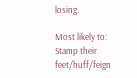losing.

Most likely to: Stamp their feet/huff/feign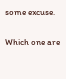some excuse.

Which one are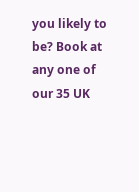you likely to be? Book at any one of our 35 UK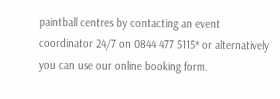paintball centres by contacting an event coordinator 24/7 on 0844 477 5115* or alternatively you can use our online booking form.